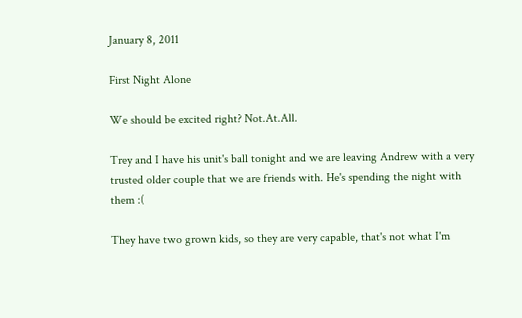January 8, 2011

First Night Alone

We should be excited right? Not.At.All.

Trey and I have his unit's ball tonight and we are leaving Andrew with a very trusted older couple that we are friends with. He's spending the night with them :(

They have two grown kids, so they are very capable, that's not what I'm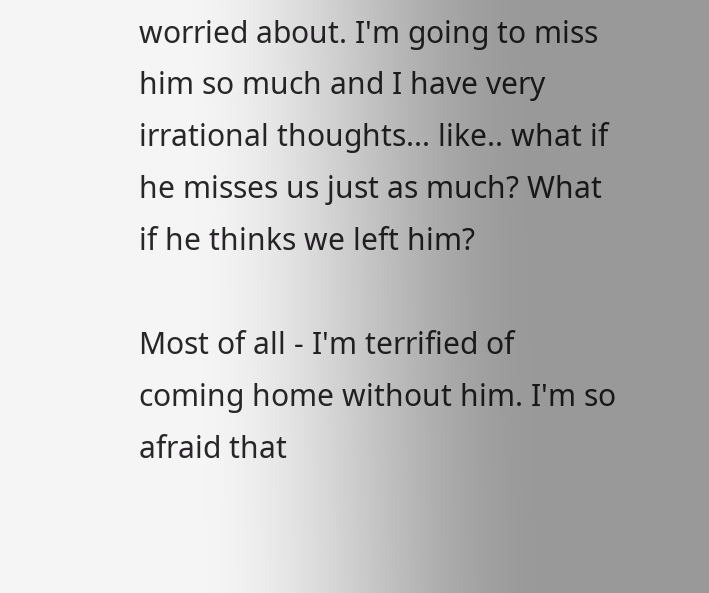worried about. I'm going to miss him so much and I have very irrational thoughts... like.. what if he misses us just as much? What if he thinks we left him?

Most of all - I'm terrified of coming home without him. I'm so afraid that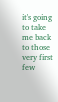it's going to take me back to those very first few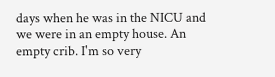days when he was in the NICU and we were in an empty house. An empty crib. I'm so very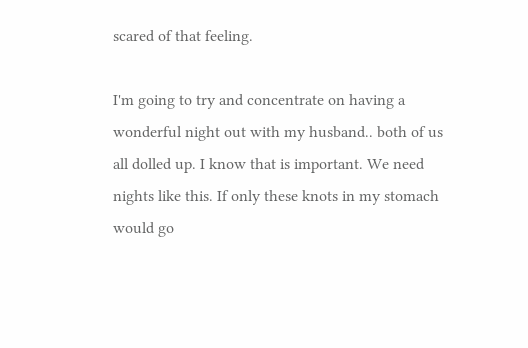scared of that feeling.

I'm going to try and concentrate on having a wonderful night out with my husband.. both of us all dolled up. I know that is important. We need nights like this. If only these knots in my stomach would go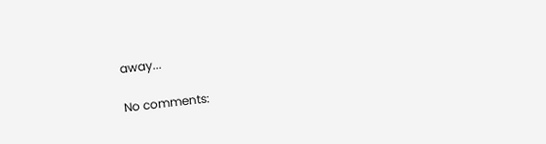away...

No comments: